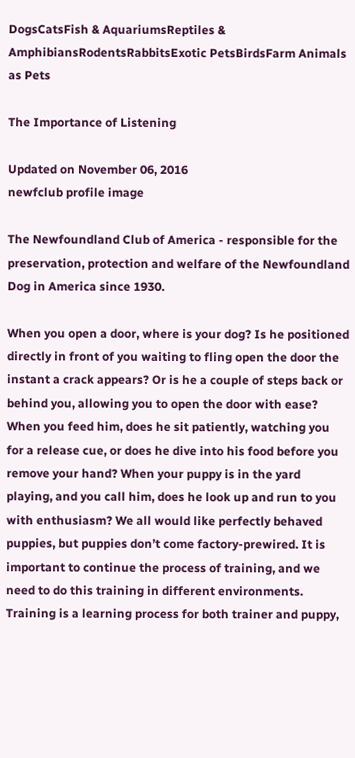DogsCatsFish & AquariumsReptiles & AmphibiansRodentsRabbitsExotic PetsBirdsFarm Animals as Pets

The Importance of Listening

Updated on November 06, 2016
newfclub profile image

The Newfoundland Club of America - responsible for the preservation, protection and welfare of the Newfoundland Dog in America since 1930.

When you open a door, where is your dog? Is he positioned directly in front of you waiting to fling open the door the instant a crack appears? Or is he a couple of steps back or behind you, allowing you to open the door with ease? When you feed him, does he sit patiently, watching you for a release cue, or does he dive into his food before you remove your hand? When your puppy is in the yard playing, and you call him, does he look up and run to you with enthusiasm? We all would like perfectly behaved puppies, but puppies don’t come factory-prewired. It is important to continue the process of training, and we need to do this training in different environments. Training is a learning process for both trainer and puppy,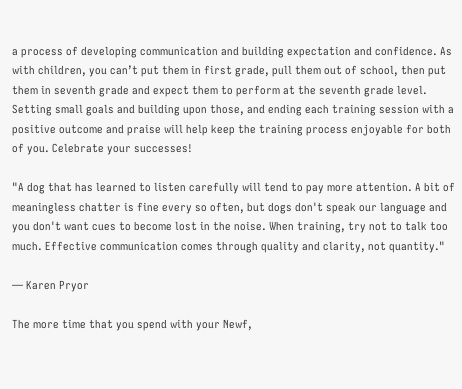a process of developing communication and building expectation and confidence. As with children, you can’t put them in first grade, pull them out of school, then put them in seventh grade and expect them to perform at the seventh grade level. Setting small goals and building upon those, and ending each training session with a positive outcome and praise will help keep the training process enjoyable for both of you. Celebrate your successes!

"A dog that has learned to listen carefully will tend to pay more attention. A bit of meaningless chatter is fine every so often, but dogs don't speak our language and you don't want cues to become lost in the noise. When training, try not to talk too much. Effective communication comes through quality and clarity, not quantity."

— Karen Pryor

The more time that you spend with your Newf,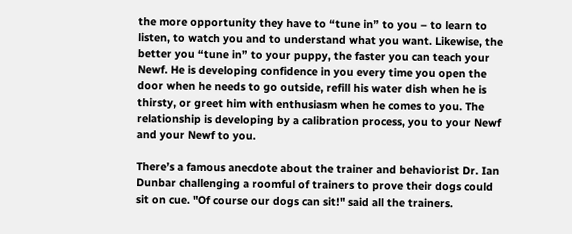the more opportunity they have to “tune in” to you – to learn to listen, to watch you and to understand what you want. Likewise, the better you “tune in” to your puppy, the faster you can teach your Newf. He is developing confidence in you every time you open the door when he needs to go outside, refill his water dish when he is thirsty, or greet him with enthusiasm when he comes to you. The relationship is developing by a calibration process, you to your Newf and your Newf to you.

There’s a famous anecdote about the trainer and behaviorist Dr. Ian Dunbar challenging a roomful of trainers to prove their dogs could sit on cue. "Of course our dogs can sit!" said all the trainers.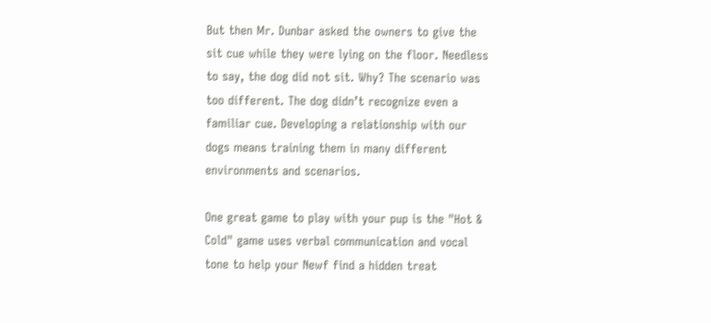But then Mr. Dunbar asked the owners to give the sit cue while they were lying on the floor. Needless to say, the dog did not sit. Why? The scenario was too different. The dog didn’t recognize even a familiar cue. Developing a relationship with our dogs means training them in many different environments and scenarios.

One great game to play with your pup is the "Hot & Cold" game uses verbal communication and vocal tone to help your Newf find a hidden treat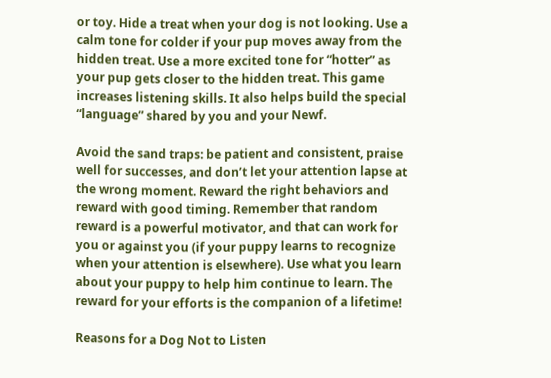or toy. Hide a treat when your dog is not looking. Use a calm tone for colder if your pup moves away from the hidden treat. Use a more excited tone for “hotter” as your pup gets closer to the hidden treat. This game increases listening skills. It also helps build the special “language” shared by you and your Newf.

Avoid the sand traps: be patient and consistent, praise well for successes, and don’t let your attention lapse at the wrong moment. Reward the right behaviors and reward with good timing. Remember that random reward is a powerful motivator, and that can work for you or against you (if your puppy learns to recognize when your attention is elsewhere). Use what you learn about your puppy to help him continue to learn. The reward for your efforts is the companion of a lifetime!

Reasons for a Dog Not to Listen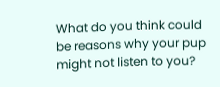What do you think could be reasons why your pup might not listen to you?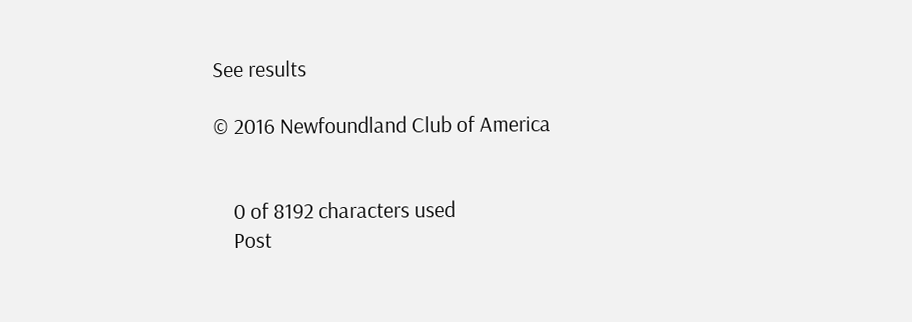See results

© 2016 Newfoundland Club of America


    0 of 8192 characters used
    Post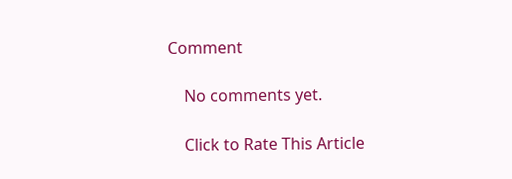Comment

    No comments yet.

    Click to Rate This Article